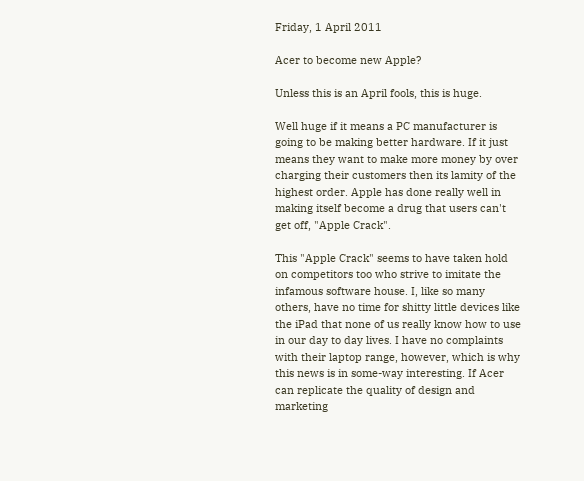Friday, 1 April 2011

Acer to become new Apple?

Unless this is an April fools, this is huge.

Well huge if it means a PC manufacturer is going to be making better hardware. If it just means they want to make more money by over charging their customers then its lamity of the highest order. Apple has done really well in making itself become a drug that users can't get off, "Apple Crack".

This "Apple Crack" seems to have taken hold on competitors too who strive to imitate the infamous software house. I, like so many others, have no time for shitty little devices like the iPad that none of us really know how to use in our day to day lives. I have no complaints with their laptop range, however, which is why this news is in some-way interesting. If Acer can replicate the quality of design and marketing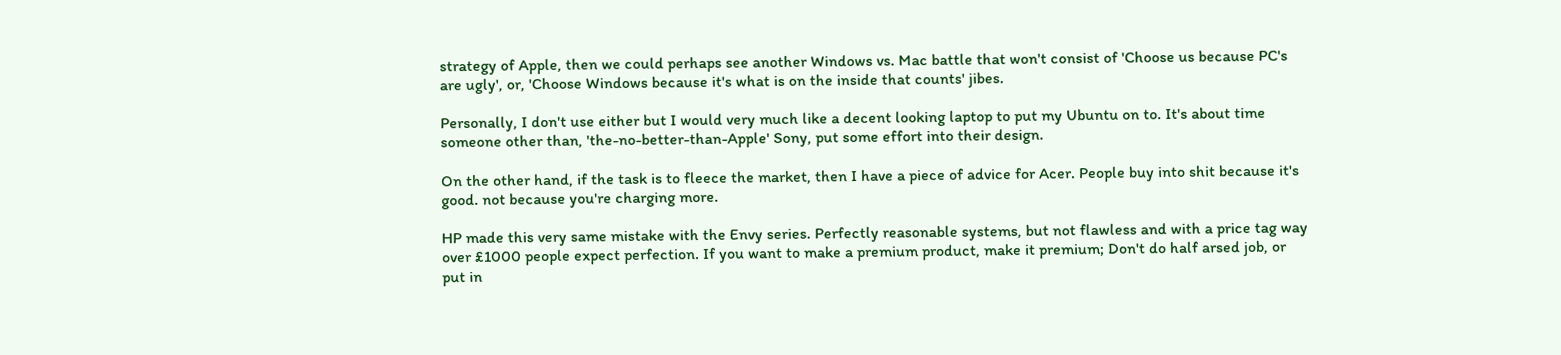strategy of Apple, then we could perhaps see another Windows vs. Mac battle that won't consist of 'Choose us because PC's are ugly', or, 'Choose Windows because it's what is on the inside that counts' jibes.

Personally, I don't use either but I would very much like a decent looking laptop to put my Ubuntu on to. It's about time someone other than, 'the-no-better-than-Apple' Sony, put some effort into their design.

On the other hand, if the task is to fleece the market, then I have a piece of advice for Acer. People buy into shit because it's good. not because you're charging more.

HP made this very same mistake with the Envy series. Perfectly reasonable systems, but not flawless and with a price tag way over £1000 people expect perfection. If you want to make a premium product, make it premium; Don't do half arsed job, or put in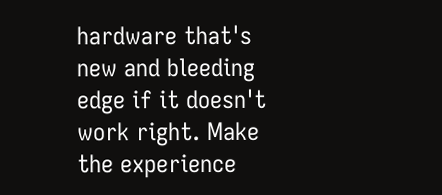hardware that's new and bleeding edge if it doesn't work right. Make the experience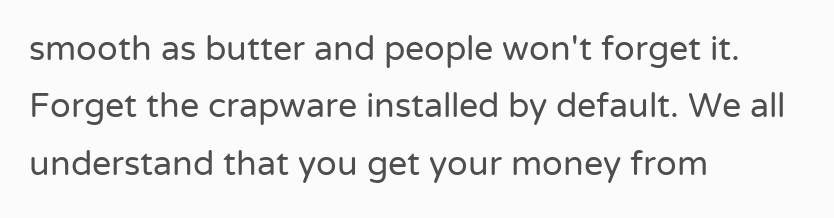smooth as butter and people won't forget it. Forget the crapware installed by default. We all understand that you get your money from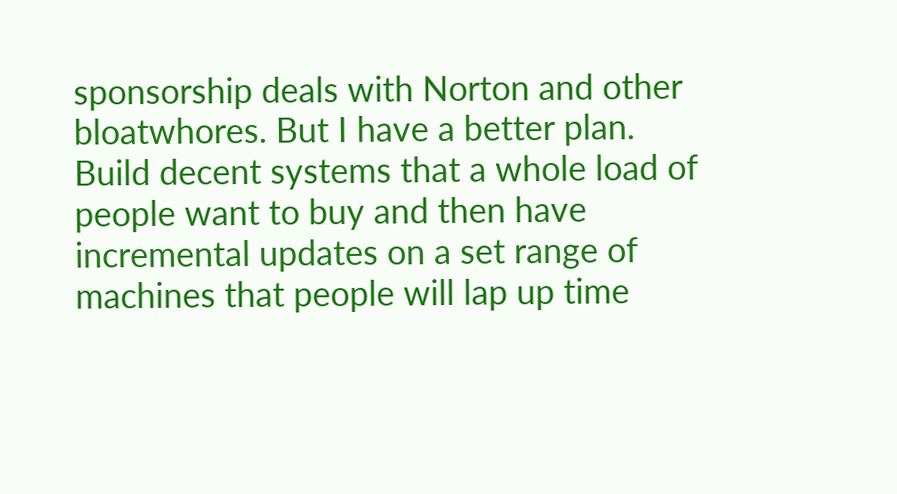sponsorship deals with Norton and other bloatwhores. But I have a better plan. Build decent systems that a whole load of people want to buy and then have incremental updates on a set range of machines that people will lap up time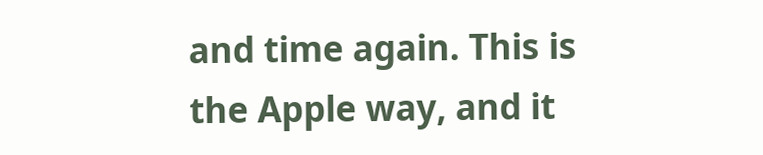and time again. This is the Apple way, and it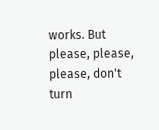works. But please, please, please, don't turn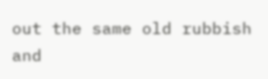out the same old rubbish and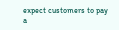expect customers to pay a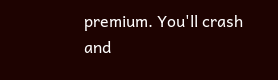premium. You'll crash and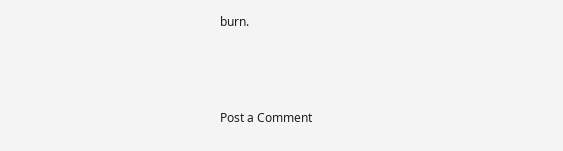burn.



Post a Comment